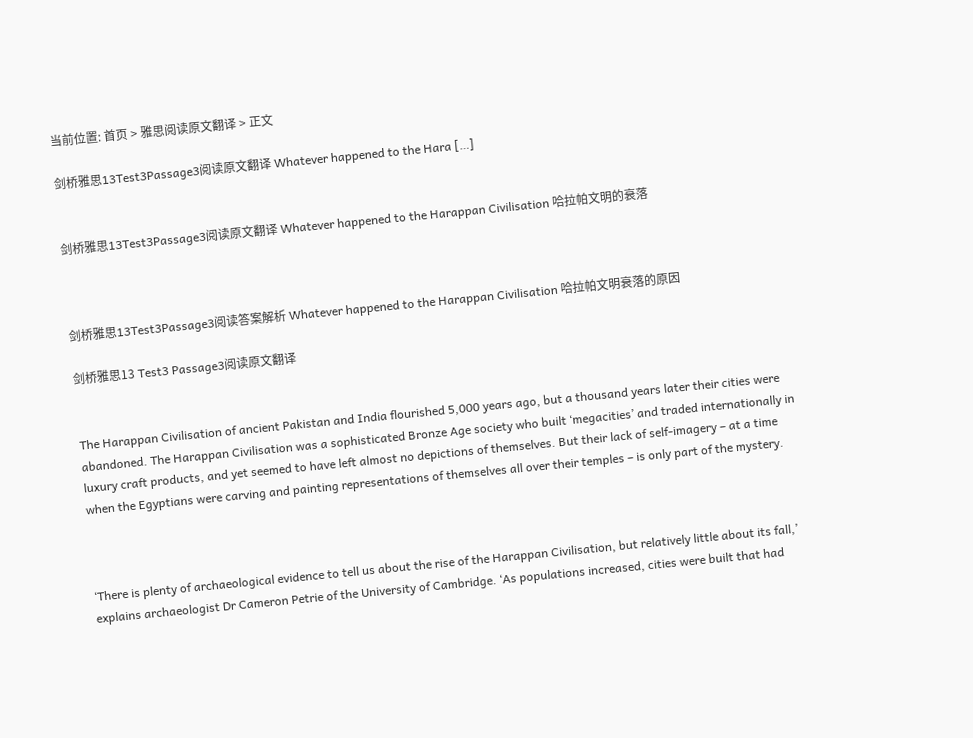当前位置: 首页 > 雅思阅读原文翻译 > 正文

剑桥雅思13Test3Passage3阅读原文翻译 Whatever happened to the Hara […]


剑桥雅思13Test3Passage3阅读原文翻译 Whatever happened to the Harappan Civilisation 哈拉帕文明的衰落



剑桥雅思13Test3Passage3阅读答案解析 Whatever happened to the Harappan Civilisation 哈拉帕文明衰落的原因

剑桥雅思13 Test3 Passage3阅读原文翻译


The Harappan Civilisation of ancient Pakistan and India flourished 5,000 years ago, but a thousand years later their cities were abandoned. The Harappan Civilisation was a sophisticated Bronze Age society who built ‘megacities’ and traded internationally in luxury craft products, and yet seemed to have left almost no depictions of themselves. But their lack of self-imagery – at a time when the Egyptians were carving and painting representations of themselves all over their temples – is only part of the mystery.



‘There is plenty of archaeological evidence to tell us about the rise of the Harappan Civilisation, but relatively little about its fall,’ explains archaeologist Dr Cameron Petrie of the University of Cambridge. ‘As populations increased, cities were built that had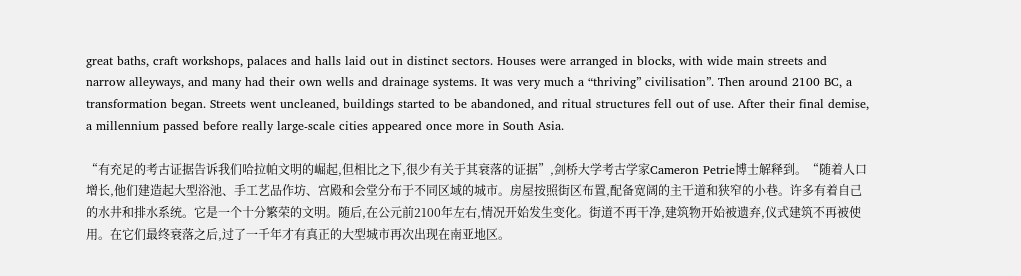great baths, craft workshops, palaces and halls laid out in distinct sectors. Houses were arranged in blocks, with wide main streets and narrow alleyways, and many had their own wells and drainage systems. It was very much a “thriving” civilisation”. Then around 2100 BC, a transformation began. Streets went uncleaned, buildings started to be abandoned, and ritual structures fell out of use. After their final demise, a millennium passed before really large-scale cities appeared once more in South Asia.

“有充足的考古证据告诉我们哈拉帕文明的崛起,但相比之下,很少有关于其衰落的证据”,剑桥大学考古学家Cameron Petrie博士解释到。“随着人口增长,他们建造起大型浴池、手工艺品作坊、宫殿和会堂分布于不同区域的城市。房屋按照街区布置,配备宽阔的主干道和狭窄的小巷。许多有着自己的水井和排水系统。它是一个十分繁荣的文明。随后,在公元前2100年左右,情况开始发生变化。街道不再干净,建筑物开始被遗弃,仪式建筑不再被使用。在它们最终衰落之后,过了一千年才有真正的大型城市再次出现在南亚地区。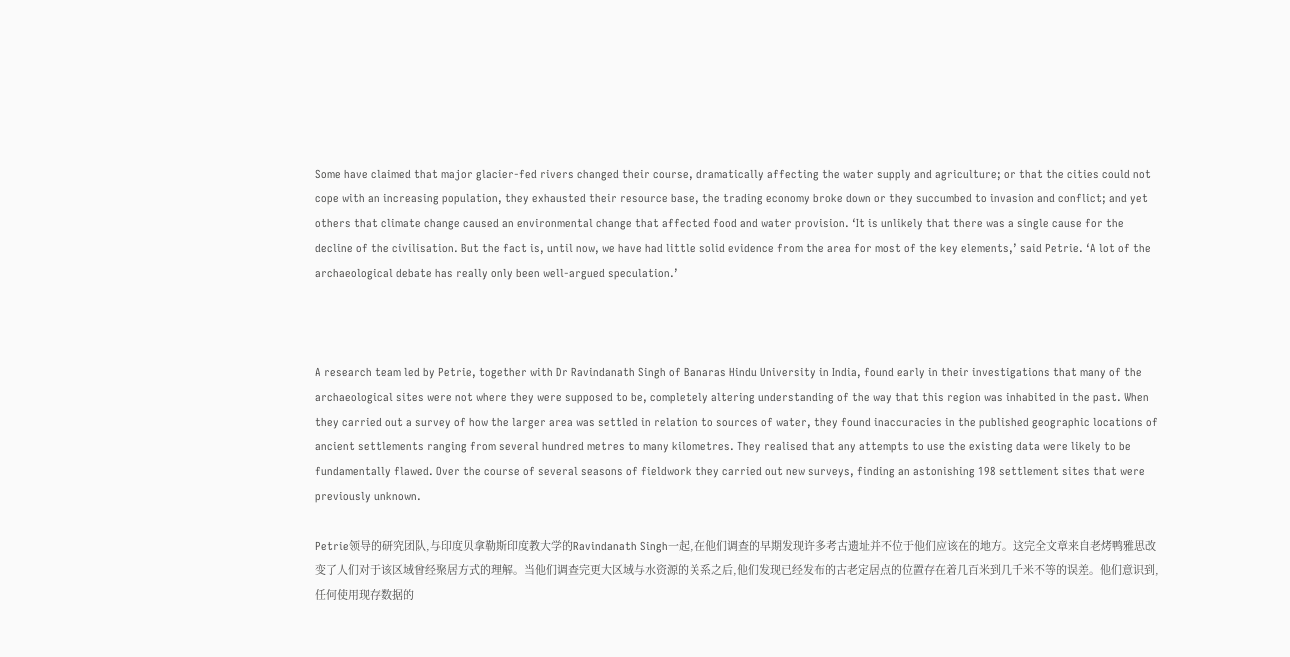Some have claimed that major glacier-fed rivers changed their course, dramatically affecting the water supply and agriculture; or that the cities could not cope with an increasing population, they exhausted their resource base, the trading economy broke down or they succumbed to invasion and conflict; and yet others that climate change caused an environmental change that affected food and water provision. ‘It is unlikely that there was a single cause for the decline of the civilisation. But the fact is, until now, we have had little solid evidence from the area for most of the key elements,’ said Petrie. ‘A lot of the archaeological debate has really only been well-argued speculation.’



A research team led by Petrie, together with Dr Ravindanath Singh of Banaras Hindu University in India, found early in their investigations that many of the archaeological sites were not where they were supposed to be, completely altering understanding of the way that this region was inhabited in the past. When they carried out a survey of how the larger area was settled in relation to sources of water, they found inaccuracies in the published geographic locations of ancient settlements ranging from several hundred metres to many kilometres. They realised that any attempts to use the existing data were likely to be fundamentally flawed. Over the course of several seasons of fieldwork they carried out new surveys, finding an astonishing 198 settlement sites that were previously unknown.

Petrie领导的研究团队,与印度贝拿勒斯印度教大学的Ravindanath Singh一起,在他们调查的早期发现许多考古遗址并不位于他们应该在的地方。这完全文章来自老烤鸭雅思改变了人们对于该区域曾经聚居方式的理解。当他们调查完更大区域与水资源的关系之后,他们发现已经发布的古老定居点的位置存在着几百米到几千米不等的误差。他们意识到,任何使用现存数据的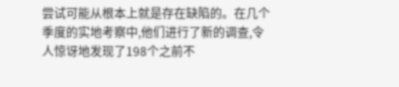尝试可能从根本上就是存在缺陷的。在几个季度的实地考察中,他们进行了新的调查,令人惊讶地发现了198个之前不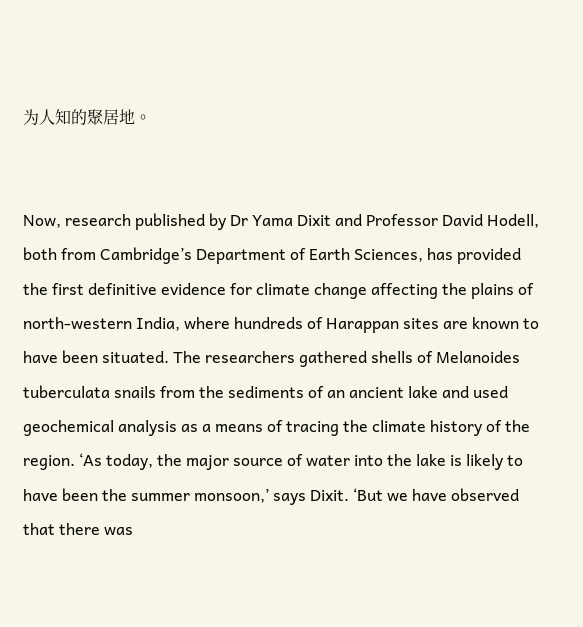为人知的聚居地。


Now, research published by Dr Yama Dixit and Professor David Hodell, both from Cambridge’s Department of Earth Sciences, has provided the first definitive evidence for climate change affecting the plains of north-western India, where hundreds of Harappan sites are known to have been situated. The researchers gathered shells of Melanoides tuberculata snails from the sediments of an ancient lake and used geochemical analysis as a means of tracing the climate history of the region. ‘As today, the major source of water into the lake is likely to have been the summer monsoon,’ says Dixit. ‘But we have observed that there was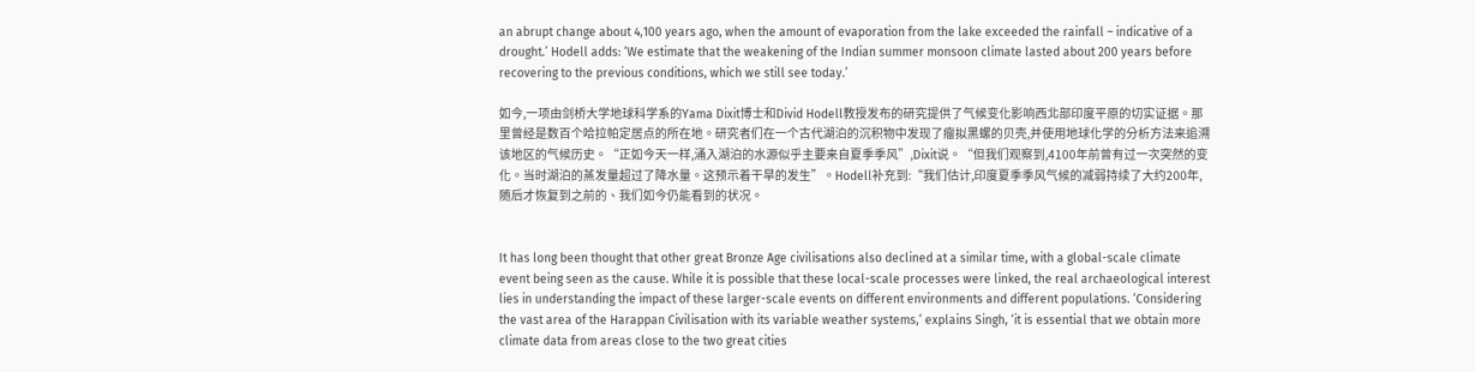an abrupt change about 4,100 years ago, when the amount of evaporation from the lake exceeded the rainfall – indicative of a drought.’ Hodell adds: ‘We estimate that the weakening of the Indian summer monsoon climate lasted about 200 years before recovering to the previous conditions, which we still see today.’

如今,一项由剑桥大学地球科学系的Yama Dixit博士和Divid Hodell教授发布的研究提供了气候变化影响西北部印度平原的切实证据。那里曾经是数百个哈拉帕定居点的所在地。研究者们在一个古代湖泊的沉积物中发现了瘤拟黑螺的贝壳,并使用地球化学的分析方法来追溯该地区的气候历史。“正如今天一样,涌入湖泊的水源似乎主要来自夏季季风”,Dixit说。“但我们观察到,4100年前曾有过一次突然的变化。当时湖泊的蒸发量超过了降水量。这预示着干旱的发生”。Hodell补充到:“我们估计,印度夏季季风气候的减弱持续了大约200年,随后才恢复到之前的、我们如今仍能看到的状况。


It has long been thought that other great Bronze Age civilisations also declined at a similar time, with a global-scale climate event being seen as the cause. While it is possible that these local-scale processes were linked, the real archaeological interest lies in understanding the impact of these larger-scale events on different environments and different populations. ‘Considering the vast area of the Harappan Civilisation with its variable weather systems,’ explains Singh, ‘it is essential that we obtain more climate data from areas close to the two great cities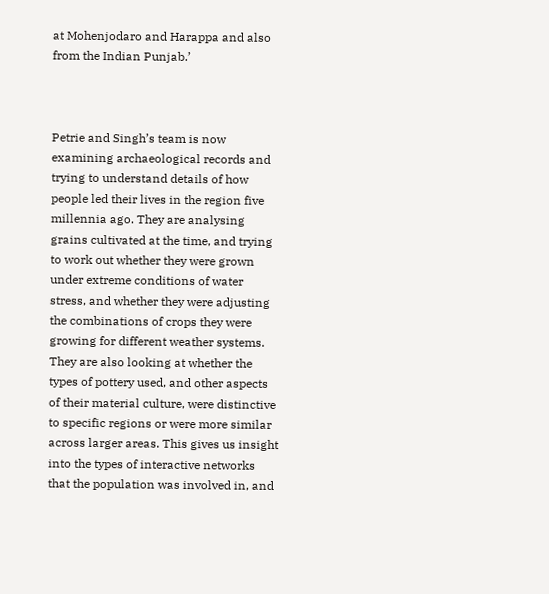at Mohenjodaro and Harappa and also from the Indian Punjab.’



Petrie and Singh’s team is now examining archaeological records and trying to understand details of how people led their lives in the region five millennia ago. They are analysing grains cultivated at the time, and trying to work out whether they were grown under extreme conditions of water stress, and whether they were adjusting the combinations of crops they were growing for different weather systems. They are also looking at whether the types of pottery used, and other aspects of their material culture, were distinctive to specific regions or were more similar across larger areas. This gives us insight into the types of interactive networks that the population was involved in, and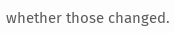whether those changed.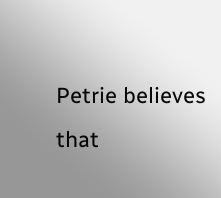Petrie believes that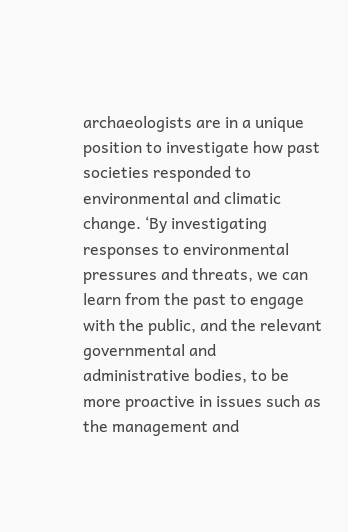archaeologists are in a unique position to investigate how past societies responded to environmental and climatic change. ‘By investigating responses to environmental pressures and threats, we can learn from the past to engage with the public, and the relevant governmental and administrative bodies, to be more proactive in issues such as the management and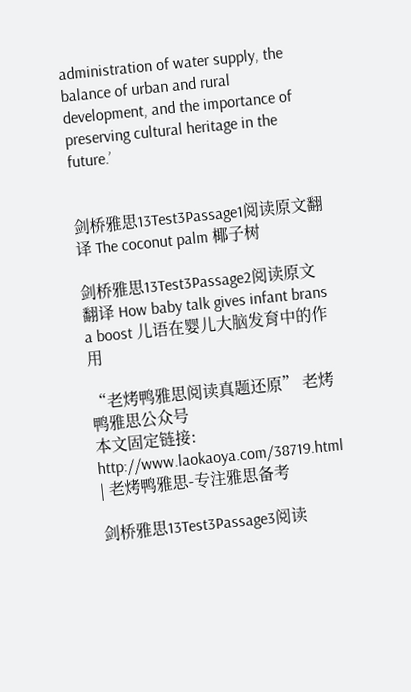administration of water supply, the balance of urban and rural development, and the importance of preserving cultural heritage in the future.’


剑桥雅思13Test3Passage1阅读原文翻译 The coconut palm 椰子树

剑桥雅思13Test3Passage2阅读原文翻译 How baby talk gives infant brans a boost 儿语在婴儿大脑发育中的作用

“老烤鸭雅思阅读真题还原” 老烤鸭雅思公众号
本文固定链接: http://www.laokaoya.com/38719.html | 老烤鸭雅思-专注雅思备考

剑桥雅思13Test3Passage3阅读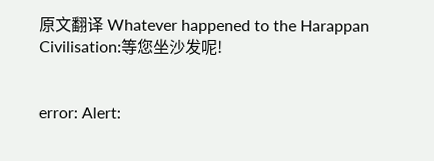原文翻译 Whatever happened to the Harappan Civilisation:等您坐沙发呢!


error: Alert: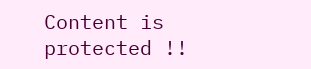Content is protected !!